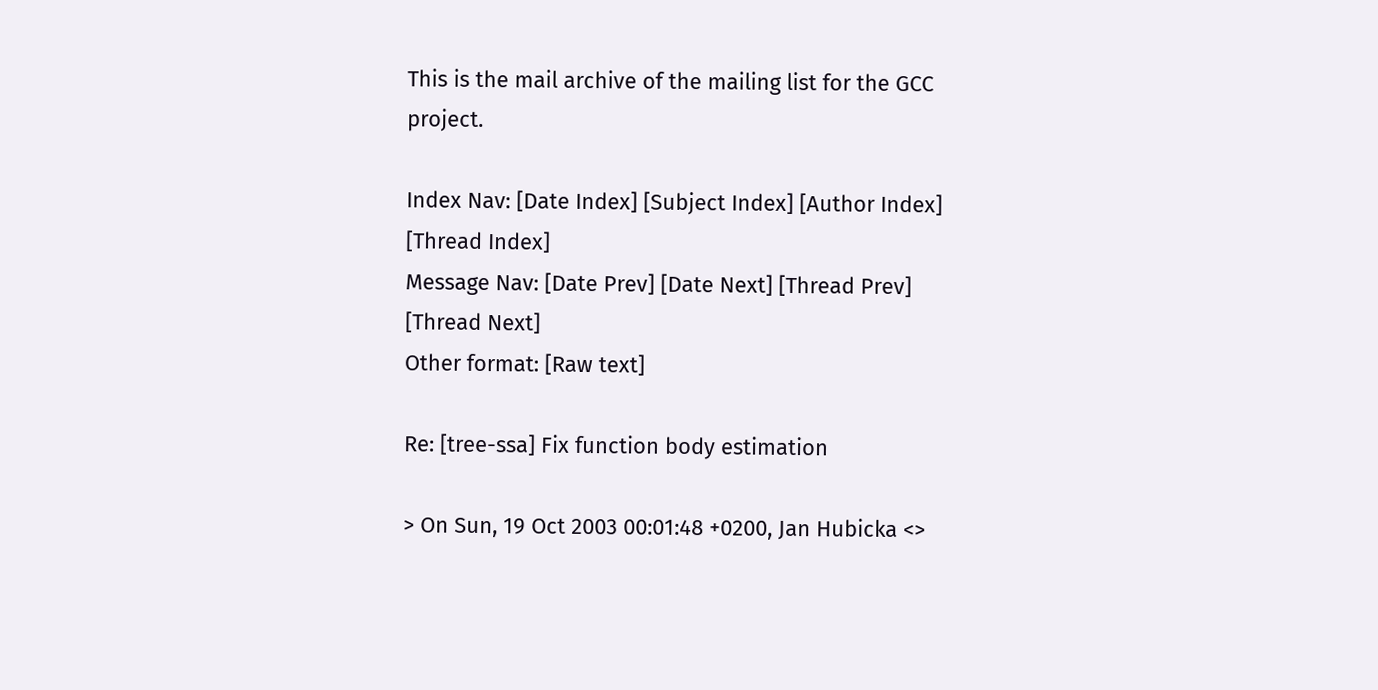This is the mail archive of the mailing list for the GCC project.

Index Nav: [Date Index] [Subject Index] [Author Index] [Thread Index]
Message Nav: [Date Prev] [Date Next] [Thread Prev] [Thread Next]
Other format: [Raw text]

Re: [tree-ssa] Fix function body estimation

> On Sun, 19 Oct 2003 00:01:48 +0200, Jan Hubicka <>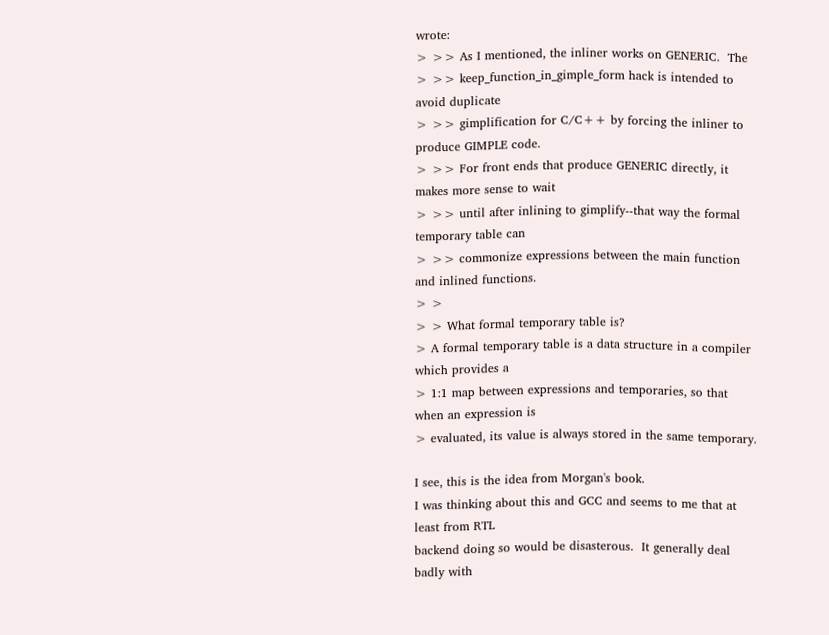wrote:
> >> As I mentioned, the inliner works on GENERIC.  The
> >> keep_function_in_gimple_form hack is intended to avoid duplicate
> >> gimplification for C/C++ by forcing the inliner to produce GIMPLE code.
> >> For front ends that produce GENERIC directly, it makes more sense to wait
> >> until after inlining to gimplify--that way the formal temporary table can
> >> commonize expressions between the main function and inlined functions.
> >
> > What formal temporary table is?
> A formal temporary table is a data structure in a compiler which provides a
> 1:1 map between expressions and temporaries, so that when an expression is
> evaluated, its value is always stored in the same temporary.

I see, this is the idea from Morgan's book.
I was thinking about this and GCC and seems to me that at least from RTL
backend doing so would be disasterous.  It generally deal badly with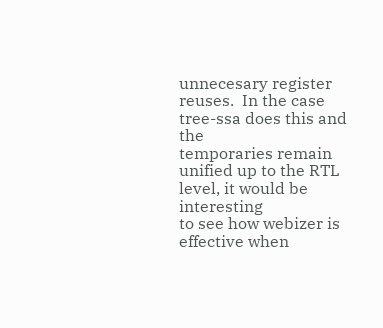unnecesary register reuses.  In the case tree-ssa does this and the
temporaries remain unified up to the RTL level, it would be interesting
to see how webizer is effective when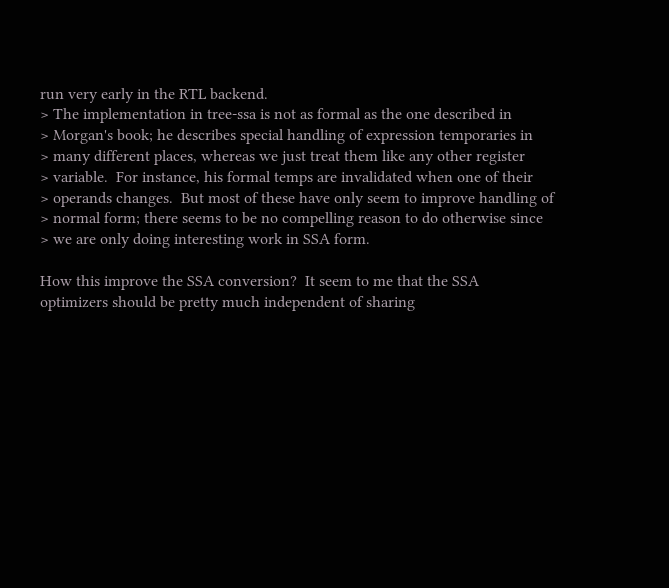run very early in the RTL backend.
> The implementation in tree-ssa is not as formal as the one described in
> Morgan's book; he describes special handling of expression temporaries in
> many different places, whereas we just treat them like any other register
> variable.  For instance, his formal temps are invalidated when one of their
> operands changes.  But most of these have only seem to improve handling of
> normal form; there seems to be no compelling reason to do otherwise since
> we are only doing interesting work in SSA form.

How this improve the SSA conversion?  It seem to me that the SSA
optimizers should be pretty much independent of sharing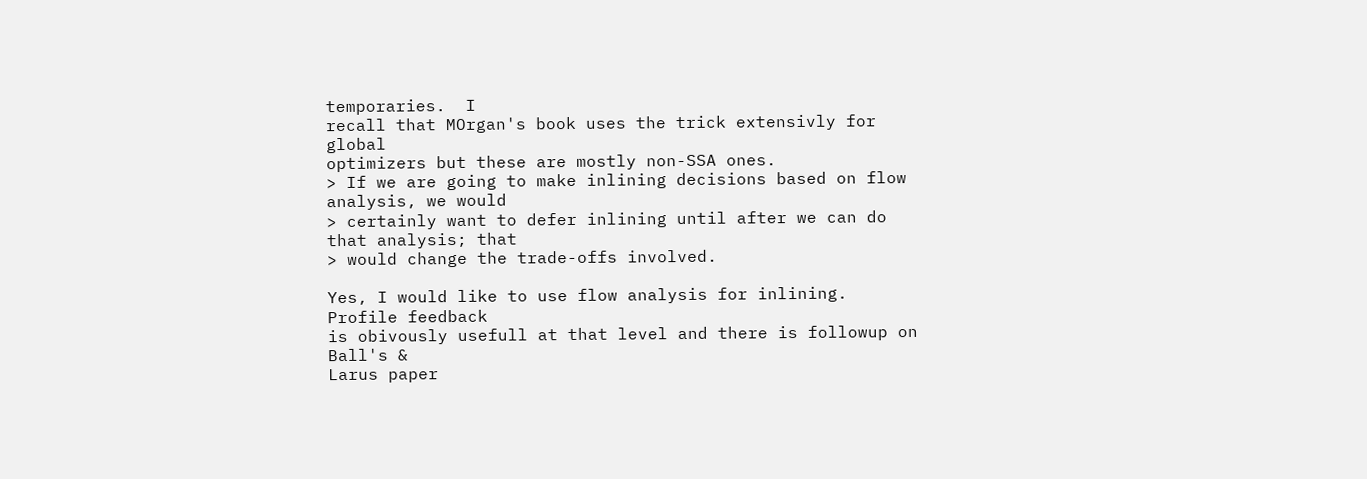temporaries.  I
recall that MOrgan's book uses the trick extensivly for global
optimizers but these are mostly non-SSA ones.
> If we are going to make inlining decisions based on flow analysis, we would
> certainly want to defer inlining until after we can do that analysis; that
> would change the trade-offs involved.

Yes, I would like to use flow analysis for inlining.  Profile feedback
is obivously usefull at that level and there is followup on Ball's &
Larus paper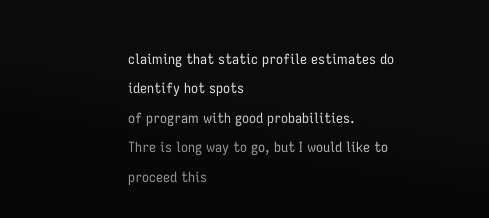claiming that static profile estimates do identify hot spots
of program with good probabilities.
Thre is long way to go, but I would like to proceed this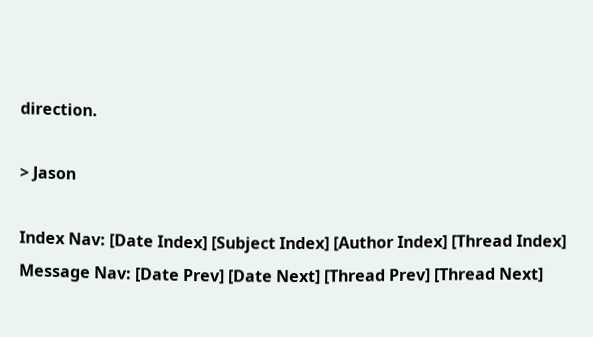direction.

> Jason

Index Nav: [Date Index] [Subject Index] [Author Index] [Thread Index]
Message Nav: [Date Prev] [Date Next] [Thread Prev] [Thread Next]